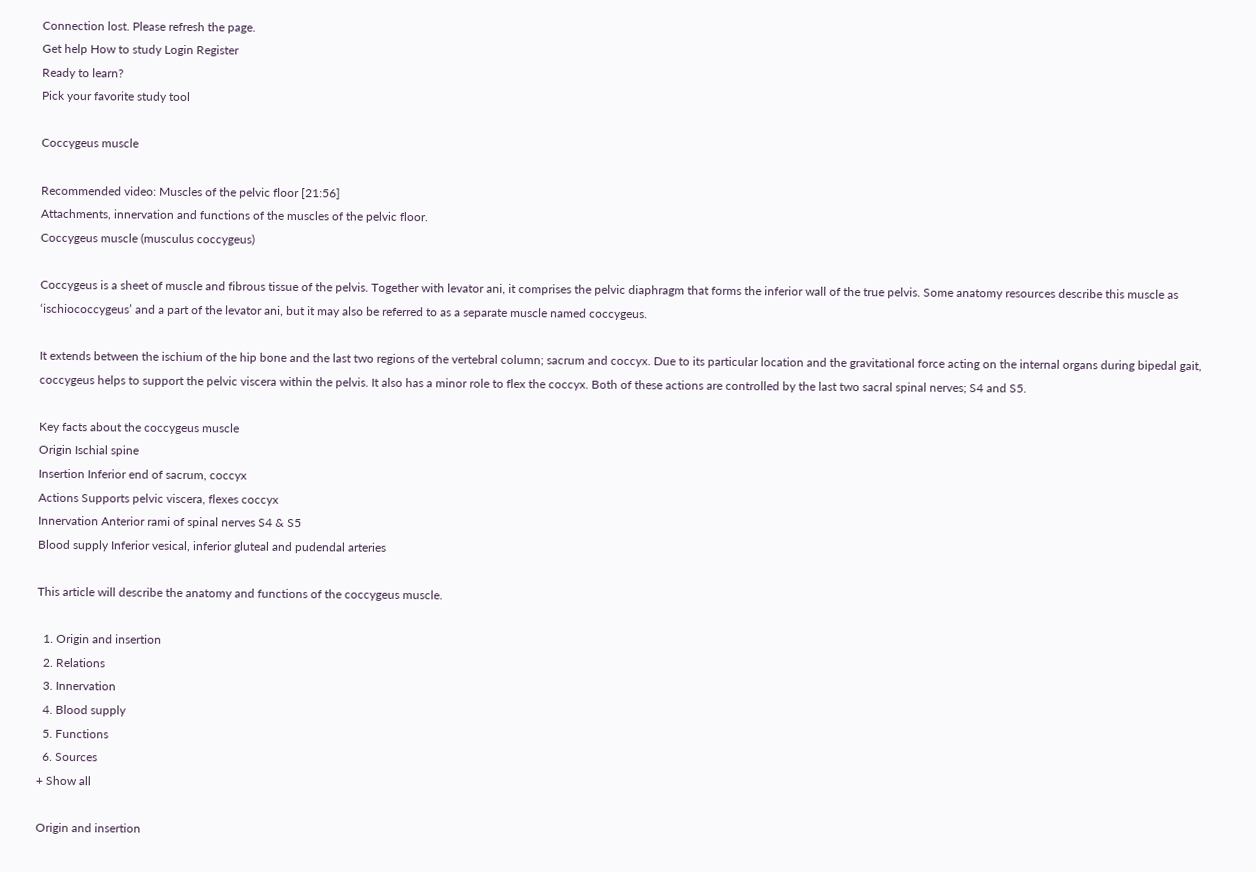Connection lost. Please refresh the page.
Get help How to study Login Register
Ready to learn?
Pick your favorite study tool

Coccygeus muscle

Recommended video: Muscles of the pelvic floor [21:56]
Attachments, innervation and functions of the muscles of the pelvic floor.
Coccygeus muscle (musculus coccygeus)

Coccygeus is a sheet of muscle and fibrous tissue of the pelvis. Together with levator ani, it comprises the pelvic diaphragm that forms the inferior wall of the true pelvis. Some anatomy resources describe this muscle as ‘ischiococcygeus’ and a part of the levator ani, but it may also be referred to as a separate muscle named coccygeus.

It extends between the ischium of the hip bone and the last two regions of the vertebral column; sacrum and coccyx. Due to its particular location and the gravitational force acting on the internal organs during bipedal gait, coccygeus helps to support the pelvic viscera within the pelvis. It also has a minor role to flex the coccyx. Both of these actions are controlled by the last two sacral spinal nerves; S4 and S5.

Key facts about the coccygeus muscle
Origin Ischial spine
Insertion Inferior end of sacrum, coccyx
Actions Supports pelvic viscera, flexes coccyx
Innervation Anterior rami of spinal nerves S4 & S5
Blood supply Inferior vesical, inferior gluteal and pudendal arteries

This article will describe the anatomy and functions of the coccygeus muscle.

  1. Origin and insertion
  2. Relations
  3. Innervation
  4. Blood supply
  5. Functions
  6. Sources
+ Show all

Origin and insertion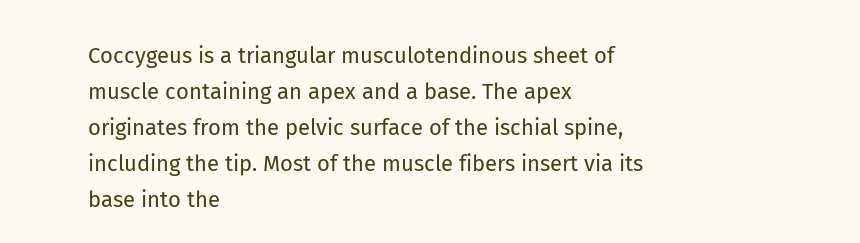Coccygeus is a triangular musculotendinous sheet of muscle containing an apex and a base. The apex originates from the pelvic surface of the ischial spine, including the tip. Most of the muscle fibers insert via its base into the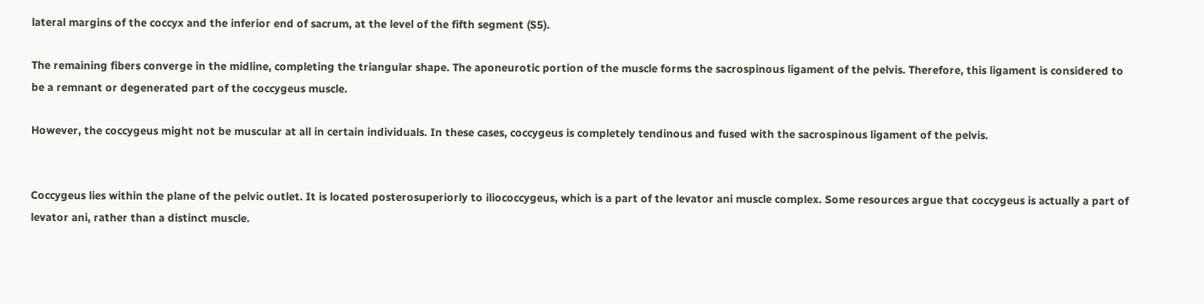lateral margins of the coccyx and the inferior end of sacrum, at the level of the fifth segment (S5).

The remaining fibers converge in the midline, completing the triangular shape. The aponeurotic portion of the muscle forms the sacrospinous ligament of the pelvis. Therefore, this ligament is considered to be a remnant or degenerated part of the coccygeus muscle.

However, the coccygeus might not be muscular at all in certain individuals. In these cases, coccygeus is completely tendinous and fused with the sacrospinous ligament of the pelvis.


Coccygeus lies within the plane of the pelvic outlet. It is located posterosuperiorly to iliococcygeus, which is a part of the levator ani muscle complex. Some resources argue that coccygeus is actually a part of levator ani, rather than a distinct muscle.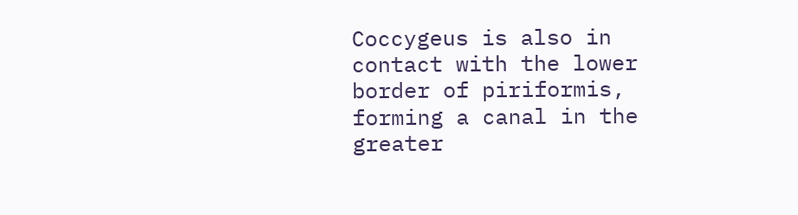Coccygeus is also in contact with the lower border of piriformis, forming a canal in the greater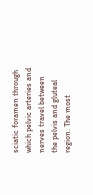sciatic foramen through which pelvic arteries and nerves travel between the pelvis and gluteal region. The most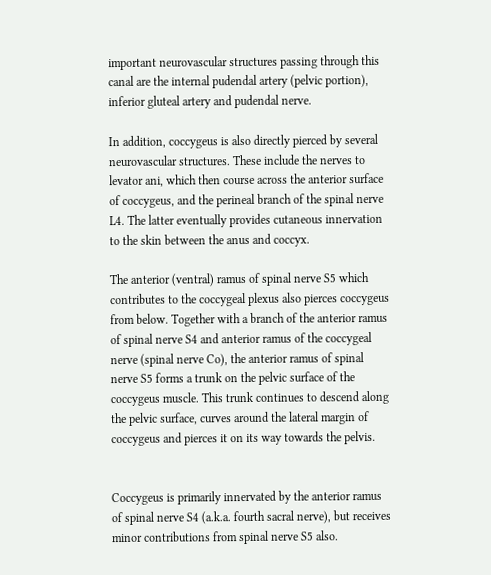important neurovascular structures passing through this canal are the internal pudendal artery (pelvic portion), inferior gluteal artery and pudendal nerve.

In addition, coccygeus is also directly pierced by several neurovascular structures. These include the nerves to levator ani, which then course across the anterior surface of coccygeus, and the perineal branch of the spinal nerve L4. The latter eventually provides cutaneous innervation to the skin between the anus and coccyx.

The anterior (ventral) ramus of spinal nerve S5 which contributes to the coccygeal plexus also pierces coccygeus from below. Together with a branch of the anterior ramus of spinal nerve S4 and anterior ramus of the coccygeal nerve (spinal nerve Co), the anterior ramus of spinal nerve S5 forms a trunk on the pelvic surface of the coccygeus muscle. This trunk continues to descend along the pelvic surface, curves around the lateral margin of coccygeus and pierces it on its way towards the pelvis.


Coccygeus is primarily innervated by the anterior ramus of spinal nerve S4 (a.k.a. fourth sacral nerve), but receives minor contributions from spinal nerve S5 also.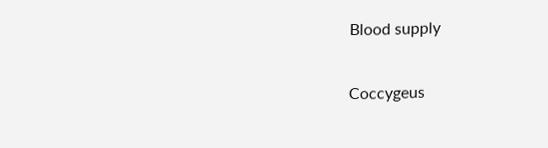Blood supply

Coccygeus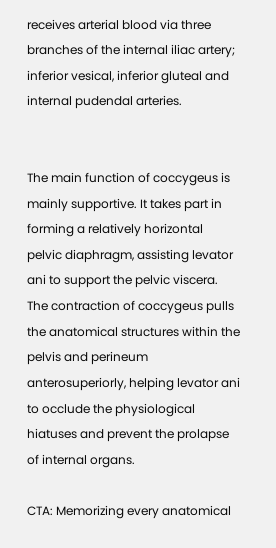receives arterial blood via three branches of the internal iliac artery; inferior vesical, inferior gluteal and internal pudendal arteries.


The main function of coccygeus is mainly supportive. It takes part in forming a relatively horizontal pelvic diaphragm, assisting levator ani to support the pelvic viscera. The contraction of coccygeus pulls the anatomical structures within the pelvis and perineum anterosuperiorly, helping levator ani to occlude the physiological hiatuses and prevent the prolapse of internal organs.

CTA: Memorizing every anatomical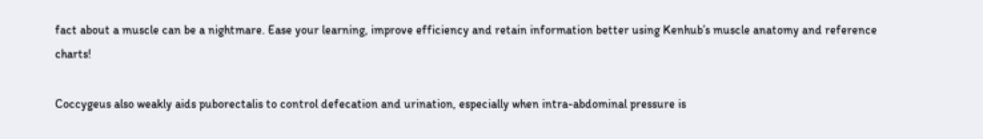fact about a muscle can be a nightmare. Ease your learning, improve efficiency and retain information better using Kenhub’s muscle anatomy and reference charts!

Coccygeus also weakly aids puborectalis to control defecation and urination, especially when intra-abdominal pressure is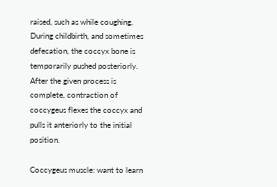raised, such as while coughing. During childbirth, and sometimes defecation, the coccyx bone is temporarily pushed posteriorly. After the given process is complete, contraction of coccygeus flexes the coccyx and pulls it anteriorly to the initial position.

Coccygeus muscle: want to learn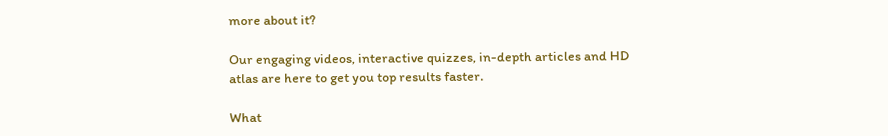more about it?

Our engaging videos, interactive quizzes, in-depth articles and HD atlas are here to get you top results faster.

What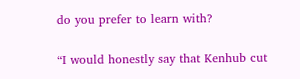do you prefer to learn with?

“I would honestly say that Kenhub cut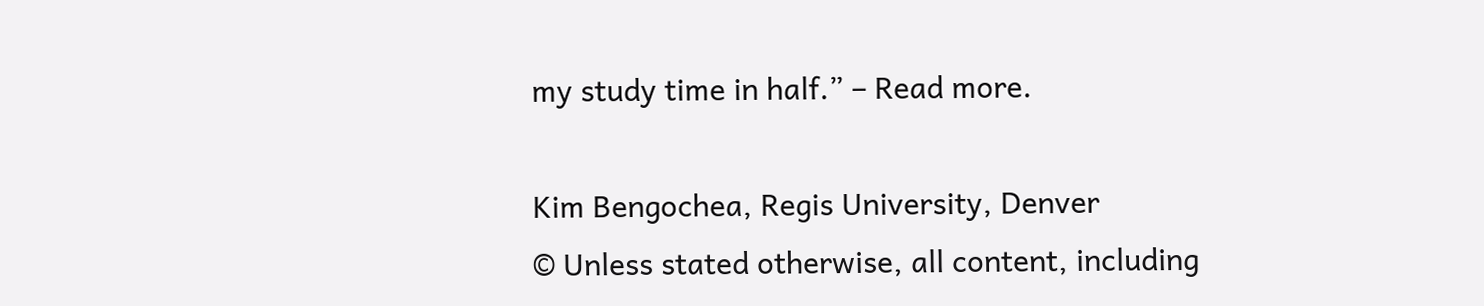my study time in half.” – Read more.

Kim Bengochea, Regis University, Denver
© Unless stated otherwise, all content, including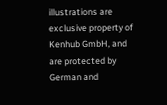illustrations are exclusive property of Kenhub GmbH, and are protected by German and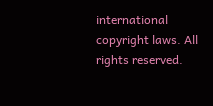international copyright laws. All rights reserved.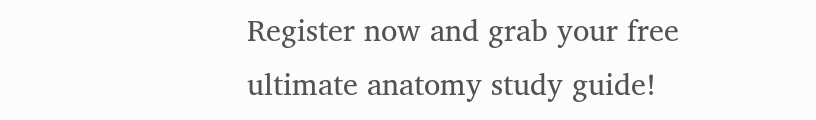Register now and grab your free ultimate anatomy study guide!